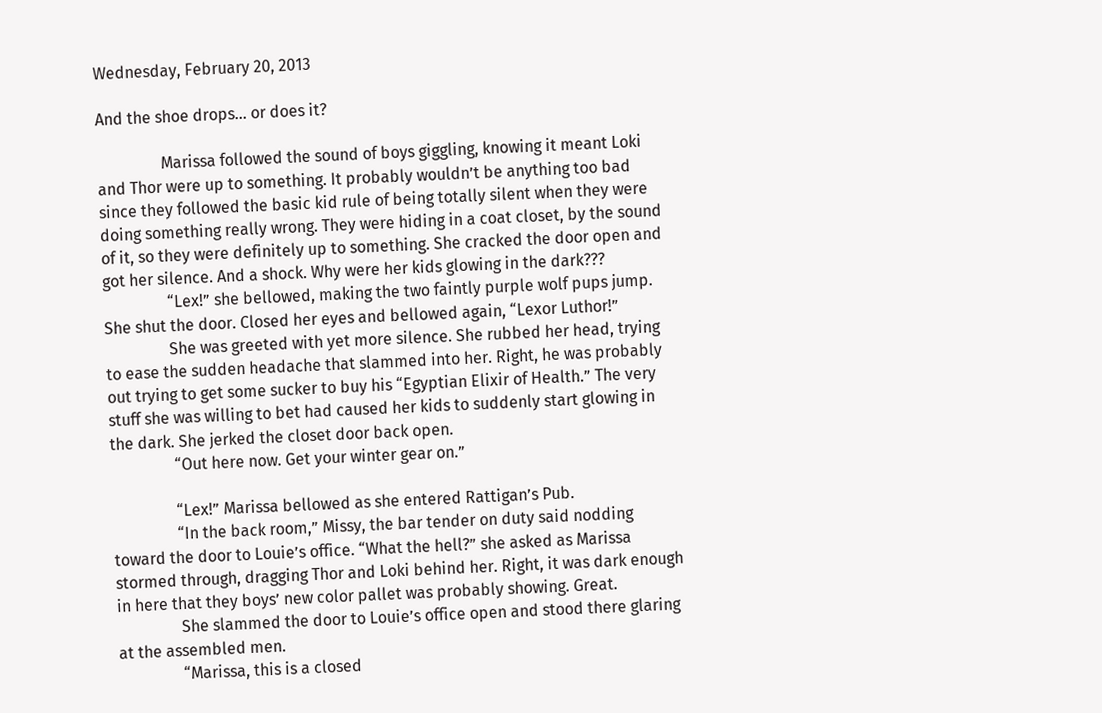Wednesday, February 20, 2013

And the shoe drops... or does it?

                Marissa followed the sound of boys giggling, knowing it meant Loki and Thor were up to something. It probably wouldn’t be anything too bad since they followed the basic kid rule of being totally silent when they were doing something really wrong. They were hiding in a coat closet, by the sound of it, so they were definitely up to something. She cracked the door open and got her silence. And a shock. Why were her kids glowing in the dark???
                “Lex!” she bellowed, making the two faintly purple wolf pups jump. She shut the door. Closed her eyes and bellowed again, “Lexor Luthor!”
                She was greeted with yet more silence. She rubbed her head, trying to ease the sudden headache that slammed into her. Right, he was probably out trying to get some sucker to buy his “Egyptian Elixir of Health.” The very stuff she was willing to bet had caused her kids to suddenly start glowing in the dark. She jerked the closet door back open.
                “Out here now. Get your winter gear on.”

                “Lex!” Marissa bellowed as she entered Rattigan’s Pub.
                “In the back room,” Missy, the bar tender on duty said nodding toward the door to Louie’s office. “What the hell?” she asked as Marissa stormed through, dragging Thor and Loki behind her. Right, it was dark enough in here that they boys’ new color pallet was probably showing. Great.
                She slammed the door to Louie’s office open and stood there glaring at the assembled men.
                “Marissa, this is a closed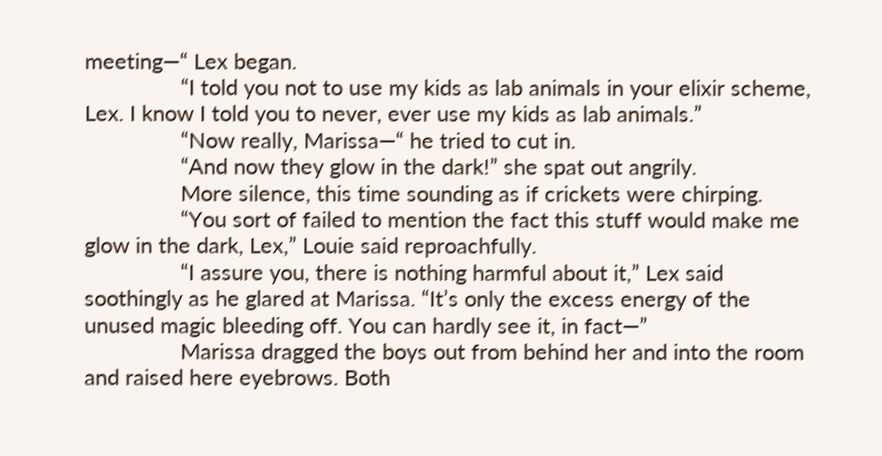meeting—“ Lex began.
                “I told you not to use my kids as lab animals in your elixir scheme, Lex. I know I told you to never, ever use my kids as lab animals.”
                “Now really, Marissa—“ he tried to cut in.
                “And now they glow in the dark!” she spat out angrily.
                More silence, this time sounding as if crickets were chirping.
                “You sort of failed to mention the fact this stuff would make me glow in the dark, Lex,” Louie said reproachfully.
                “I assure you, there is nothing harmful about it,” Lex said soothingly as he glared at Marissa. “It’s only the excess energy of the unused magic bleeding off. You can hardly see it, in fact—”
                Marissa dragged the boys out from behind her and into the room and raised here eyebrows. Both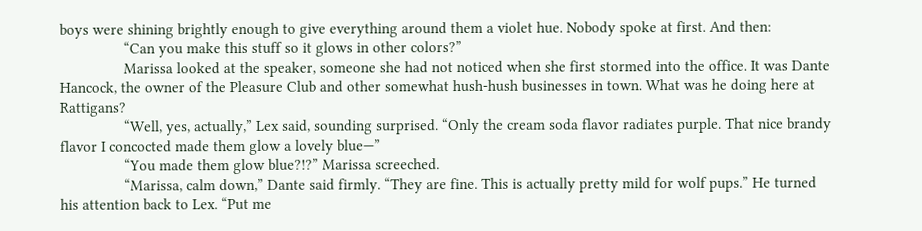boys were shining brightly enough to give everything around them a violet hue. Nobody spoke at first. And then:
                “Can you make this stuff so it glows in other colors?”
                Marissa looked at the speaker, someone she had not noticed when she first stormed into the office. It was Dante Hancock, the owner of the Pleasure Club and other somewhat hush-hush businesses in town. What was he doing here at Rattigans?
                “Well, yes, actually,” Lex said, sounding surprised. “Only the cream soda flavor radiates purple. That nice brandy flavor I concocted made them glow a lovely blue—”
                “You made them glow blue?!?” Marissa screeched.
                “Marissa, calm down,” Dante said firmly. “They are fine. This is actually pretty mild for wolf pups.” He turned his attention back to Lex. “Put me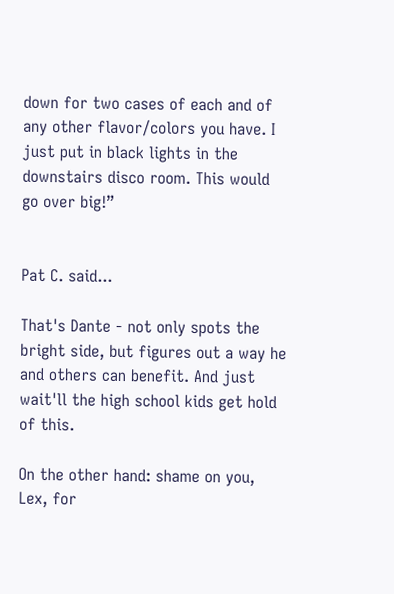down for two cases of each and of any other flavor/colors you have. I just put in black lights in the downstairs disco room. This would go over big!”


Pat C. said...

That's Dante - not only spots the bright side, but figures out a way he and others can benefit. And just wait'll the high school kids get hold of this.

On the other hand: shame on you, Lex, for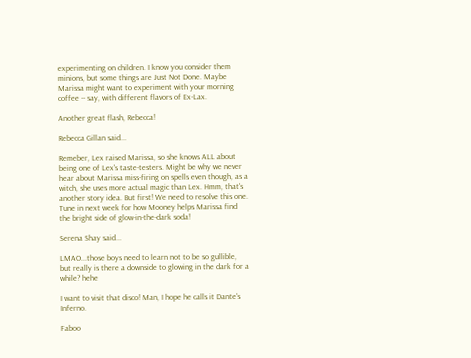experimenting on children. I know you consider them minions, but some things are Just Not Done. Maybe Marissa might want to experiment with your morning coffee -- say, with different flavors of Ex-Lax.

Another great flash, Rebecca!

Rebecca Gillan said...

Remeber, Lex raised Marissa, so she knows ALL about being one of Lex's taste-testers. Might be why we never hear about Marissa miss-firing on spells even though, as a witch, she uses more actual magic than Lex. Hmm, that's another story idea. But first! We need to resolve this one. Tune in next week for how Mooney helps Marissa find the bright side of glow-in-the-dark soda!

Serena Shay said...

LMAO...those boys need to learn not to be so gullible, but really is there a downside to glowing in the dark for a while? hehe

I want to visit that disco! Man, I hope he calls it Dante's Inferno.

Faboo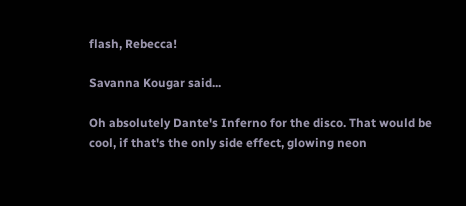flash, Rebecca!

Savanna Kougar said...

Oh absolutely Dante's Inferno for the disco. That would be cool, if that's the only side effect, glowing neon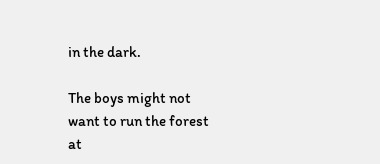in the dark.

The boys might not want to run the forest at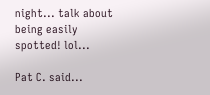night... talk about being easily spotted! lol...

Pat C. said...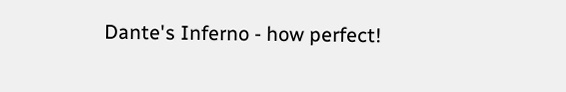Dante's Inferno - how perfect!